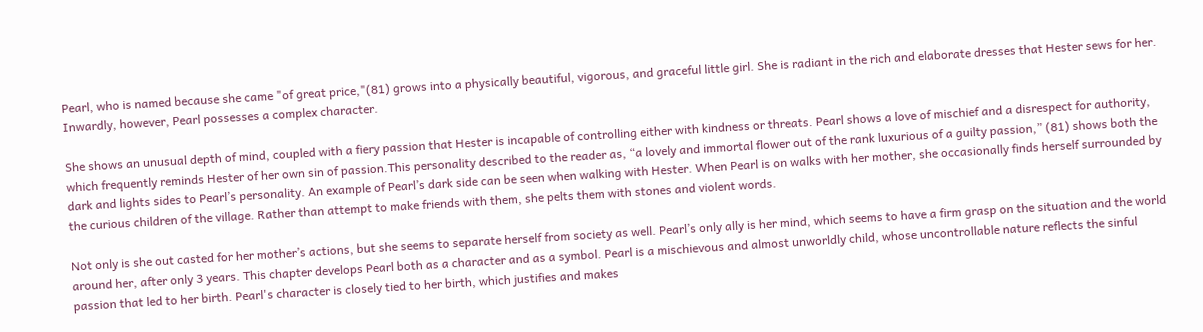Pearl, who is named because she came "of great price,"(81) grows into a physically beautiful, vigorous, and graceful little girl. She is radiant in the rich and elaborate dresses that Hester sews for her. Inwardly, however, Pearl possesses a complex character.

She shows an unusual depth of mind, coupled with a fiery passion that Hester is incapable of controlling either with kindness or threats. Pearl shows a love of mischief and a disrespect for authority, which frequently reminds Hester of her own sin of passion.This personality described to the reader as, “a lovely and immortal flower out of the rank luxurious of a guilty passion,” (81) shows both the dark and lights sides to Pearl’s personality. An example of Pearl’s dark side can be seen when walking with Hester. When Pearl is on walks with her mother, she occasionally finds herself surrounded by the curious children of the village. Rather than attempt to make friends with them, she pelts them with stones and violent words.

Not only is she out casted for her mother’s actions, but she seems to separate herself from society as well. Pearl’s only ally is her mind, which seems to have a firm grasp on the situation and the world around her, after only 3 years. This chapter develops Pearl both as a character and as a symbol. Pearl is a mischievous and almost unworldly child, whose uncontrollable nature reflects the sinful passion that led to her birth. Pearl's character is closely tied to her birth, which justifies and makes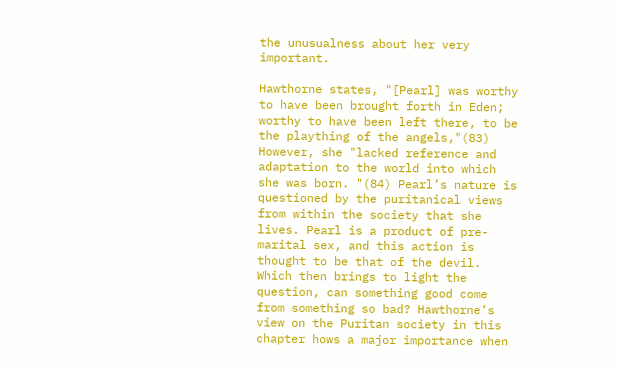the unusualness about her very important.

Hawthorne states, "[Pearl] was worthy to have been brought forth in Eden; worthy to have been left there, to be the plaything of the angels,"(83) However, she "lacked reference and adaptation to the world into which she was born. "(84) Pearl’s nature is questioned by the puritanical views from within the society that she lives. Pearl is a product of pre-marital sex, and this action is thought to be that of the devil. Which then brings to light the question, can something good come from something so bad? Hawthorne’s view on the Puritan society in this chapter hows a major importance when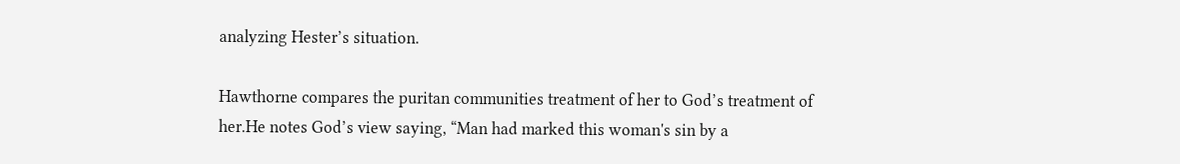analyzing Hester’s situation.

Hawthorne compares the puritan communities treatment of her to God’s treatment of her.He notes God’s view saying, “Man had marked this woman's sin by a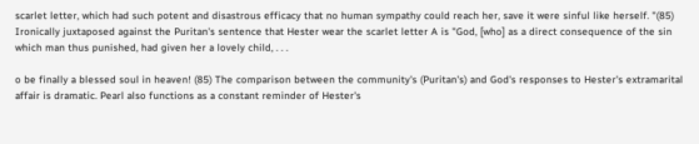scarlet letter, which had such potent and disastrous efficacy that no human sympathy could reach her, save it were sinful like herself. "(85) Ironically juxtaposed against the Puritan's sentence that Hester wear the scarlet letter A is "God, [who] as a direct consequence of the sin which man thus punished, had given her a lovely child, . . .

o be finally a blessed soul in heaven! (85) The comparison between the community's (Puritan's) and God's responses to Hester's extramarital affair is dramatic. Pearl also functions as a constant reminder of Hester's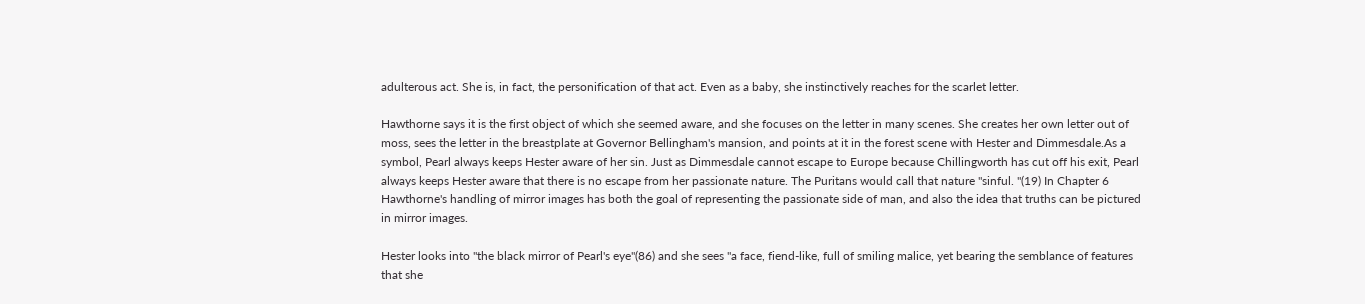adulterous act. She is, in fact, the personification of that act. Even as a baby, she instinctively reaches for the scarlet letter.

Hawthorne says it is the first object of which she seemed aware, and she focuses on the letter in many scenes. She creates her own letter out of moss, sees the letter in the breastplate at Governor Bellingham's mansion, and points at it in the forest scene with Hester and Dimmesdale.As a symbol, Pearl always keeps Hester aware of her sin. Just as Dimmesdale cannot escape to Europe because Chillingworth has cut off his exit, Pearl always keeps Hester aware that there is no escape from her passionate nature. The Puritans would call that nature "sinful. "(19) In Chapter 6 Hawthorne's handling of mirror images has both the goal of representing the passionate side of man, and also the idea that truths can be pictured in mirror images.

Hester looks into "the black mirror of Pearl's eye"(86) and she sees "a face, fiend-like, full of smiling malice, yet bearing the semblance of features that she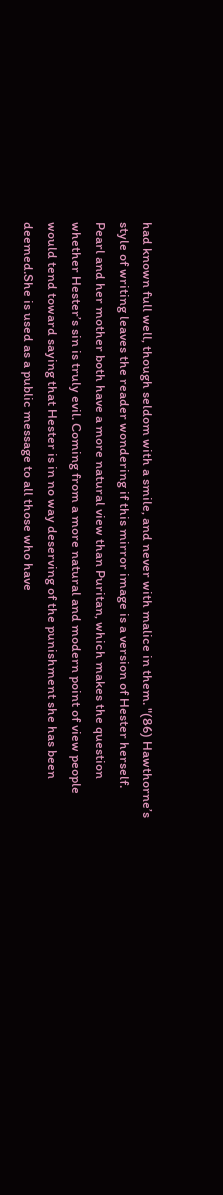had known full well, though seldom with a smile, and never with malice in them. "(86) Hawthorne’s style of writing leaves the reader wondering if this mirror image is a version of Hester herself. Pearl and her mother both have a more natural view than Puritan, which makes the question whether Hester’s sin is truly evil. Coming from a more natural and modern point of view people would tend toward saying that Hester is in no way deserving of the punishment she has been deemed.She is used as a public message to all those who have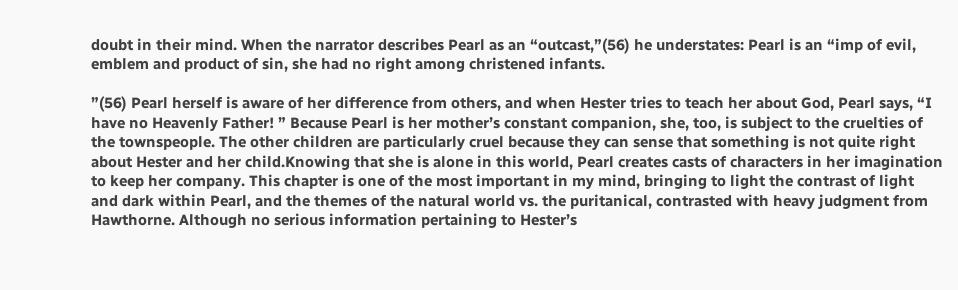doubt in their mind. When the narrator describes Pearl as an “outcast,”(56) he understates: Pearl is an “imp of evil, emblem and product of sin, she had no right among christened infants.

”(56) Pearl herself is aware of her difference from others, and when Hester tries to teach her about God, Pearl says, “I have no Heavenly Father! ” Because Pearl is her mother’s constant companion, she, too, is subject to the cruelties of the townspeople. The other children are particularly cruel because they can sense that something is not quite right about Hester and her child.Knowing that she is alone in this world, Pearl creates casts of characters in her imagination to keep her company. This chapter is one of the most important in my mind, bringing to light the contrast of light and dark within Pearl, and the themes of the natural world vs. the puritanical, contrasted with heavy judgment from Hawthorne. Although no serious information pertaining to Hester’s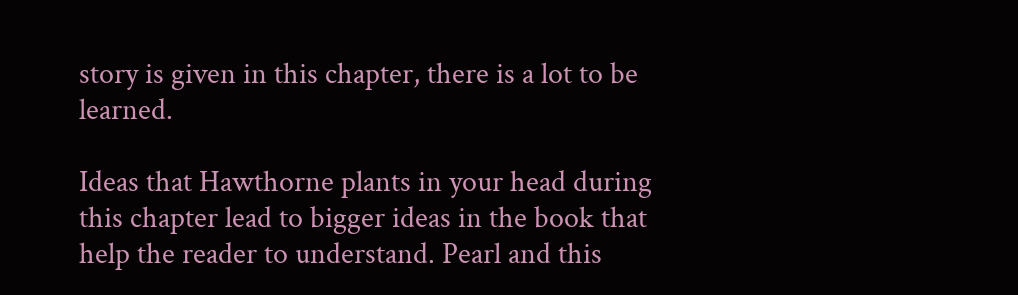story is given in this chapter, there is a lot to be learned.

Ideas that Hawthorne plants in your head during this chapter lead to bigger ideas in the book that help the reader to understand. Pearl and this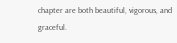chapter are both beautiful, vigorous, and graceful.